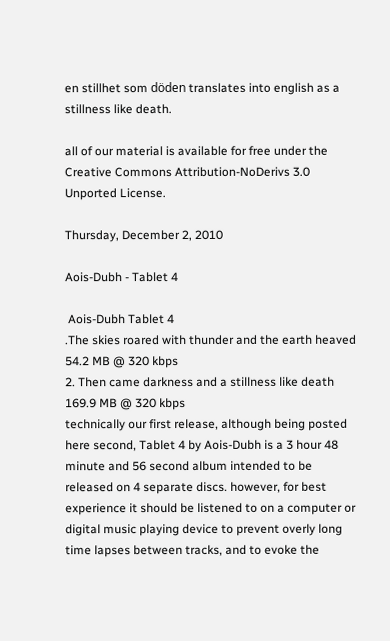en stillhet som döden translates into english as a stillness like death.

all of our material is available for free under the Creative Commons Attribution-NoDerivs 3.0 Unported License.

Thursday, December 2, 2010

Aois-Dubh - Tablet 4

 Aois-Dubh Tablet 4
.The skies roared with thunder and the earth heaved  54.2 MB @ 320 kbps
2. Then came darkness and a stillness like death 169.9 MB @ 320 kbps
technically our first release, although being posted here second, Tablet 4 by Aois-Dubh is a 3 hour 48 minute and 56 second album intended to be released on 4 separate discs. however, for best experience it should be listened to on a computer or digital music playing device to prevent overly long time lapses between tracks, and to evoke the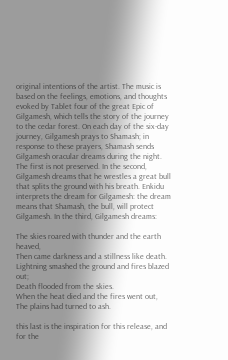original intentions of the artist. The music is based on the feelings, emotions, and thoughts evoked by Tablet four of the great Epic of Gilgamesh, which tells the story of the journey to the cedar forest. On each day of the six-day journey, Gilgamesh prays to Shamash; in response to these prayers, Shamash sends Gilgamesh oracular dreams during the night. The first is not preserved. In the second, Gilgamesh dreams that he wrestles a great bull that splits the ground with his breath. Enkidu interprets the dream for Gilgamesh: the dream means that Shamash, the bull, will protect Gilgamesh. In the third, Gilgamesh dreams:

The skies roared with thunder and the earth heaved,
Then came darkness and a stillness like death.
Lightning smashed the ground and fires blazed out;
Death flooded from the skies.
When the heat died and the fires went out,
The plains had turned to ash.

this last is the inspiration for this release, and for the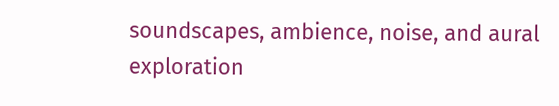soundscapes, ambience, noise, and aural exploration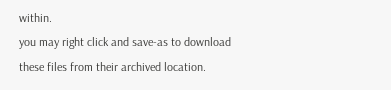within.
you may right click and save-as to download these files from their archived location.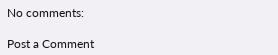No comments:

Post a Comment